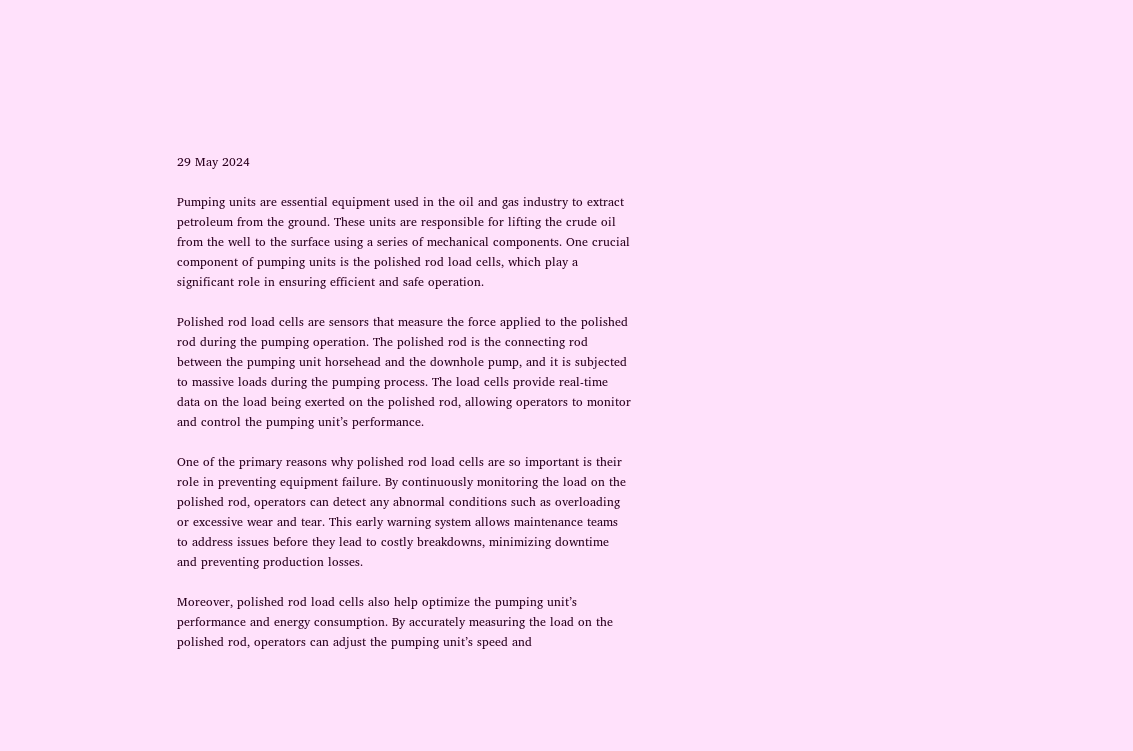29 May 2024

Pumping units are essential equipment used in the oil and gas industry to extract petroleum from the ground. These units are responsible for lifting the crude oil from the well to the surface using a series of mechanical components. One crucial component of pumping units is the polished rod load cells, which play a significant role in ensuring efficient and safe operation.

Polished rod load cells are sensors that measure the force applied to the polished rod during the pumping operation. The polished rod is the connecting rod between the pumping unit horsehead and the downhole pump, and it is subjected to massive loads during the pumping process. The load cells provide real-time data on the load being exerted on the polished rod, allowing operators to monitor and control the pumping unit’s performance.

One of the primary reasons why polished rod load cells are so important is their role in preventing equipment failure. By continuously monitoring the load on the polished rod, operators can detect any abnormal conditions such as overloading or excessive wear and tear. This early warning system allows maintenance teams to address issues before they lead to costly breakdowns, minimizing downtime and preventing production losses.

Moreover, polished rod load cells also help optimize the pumping unit’s performance and energy consumption. By accurately measuring the load on the polished rod, operators can adjust the pumping unit’s speed and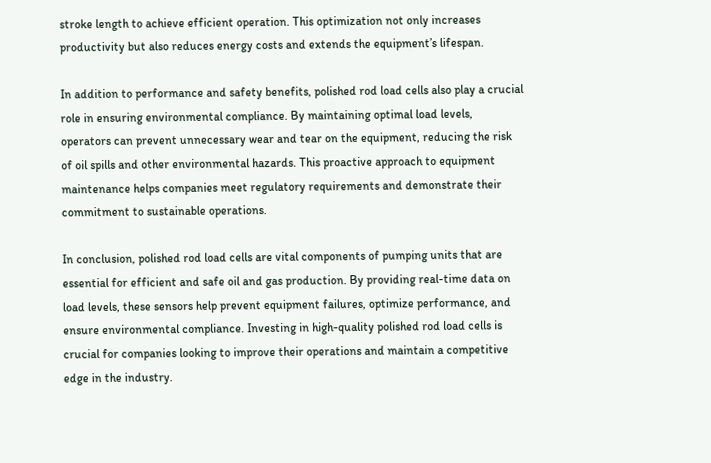stroke length to achieve efficient operation. This optimization not only increases productivity but also reduces energy costs and extends the equipment’s lifespan.

In addition to performance and safety benefits, polished rod load cells also play a crucial role in ensuring environmental compliance. By maintaining optimal load levels, operators can prevent unnecessary wear and tear on the equipment, reducing the risk of oil spills and other environmental hazards. This proactive approach to equipment maintenance helps companies meet regulatory requirements and demonstrate their commitment to sustainable operations.

In conclusion, polished rod load cells are vital components of pumping units that are essential for efficient and safe oil and gas production. By providing real-time data on load levels, these sensors help prevent equipment failures, optimize performance, and ensure environmental compliance. Investing in high-quality polished rod load cells is crucial for companies looking to improve their operations and maintain a competitive edge in the industry.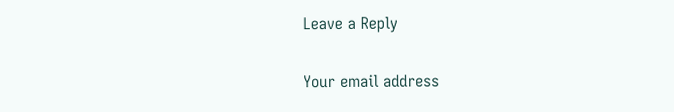Leave a Reply

Your email address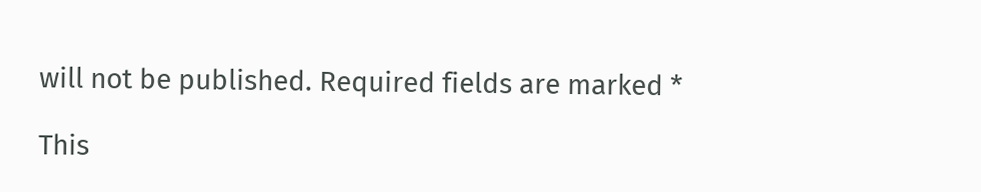will not be published. Required fields are marked *

This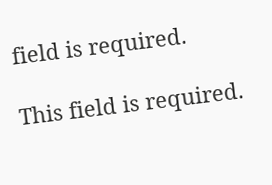field is required.

This field is required.